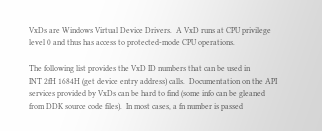VxDs are Windows Virtual Device Drivers.  A VxD runs at CPU privilege
level 0 and thus has access to protected-mode CPU operations.

The following list provides the VxD ID numbers that can be used in
INT 2fH 1684H (get device entry address) calls.  Documentation on the API
services provided by VxDs can be hard to find (some info can be gleaned
from DDK source code files).  In most cases, a fn number is passed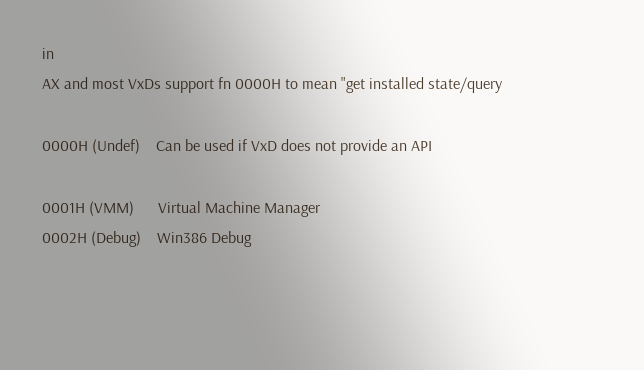in
AX and most VxDs support fn 0000H to mean "get installed state/query

0000H (Undef)    Can be used if VxD does not provide an API

0001H (VMM)      Virtual Machine Manager
0002H (Debug)    Win386 Debug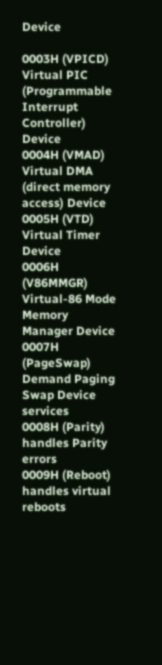Device

0003H (VPICD)    Virtual PIC (Programmable Interrupt Controller) Device
0004H (VMAD)     Virtual DMA (direct memory access) Device
0005H (VTD)      Virtual Timer Device
0006H (V86MMGR)  Virtual-86 Mode Memory Manager Device
0007H (PageSwap) Demand Paging Swap Device services
0008H (Parity)   handles Parity errors
0009H (Reboot)   handles virtual reboots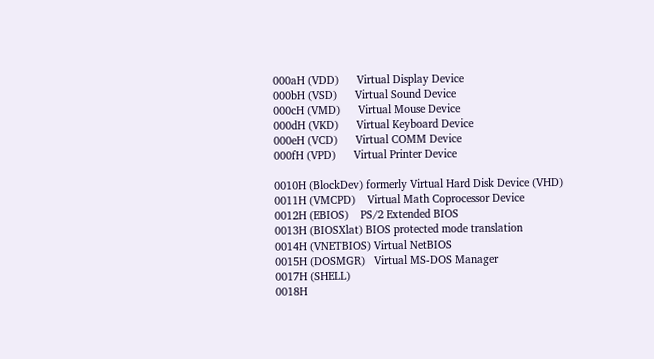000aH (VDD)      Virtual Display Device
000bH (VSD)      Virtual Sound Device
000cH (VMD)      Virtual Mouse Device
000dH (VKD)      Virtual Keyboard Device
000eH (VCD)      Virtual COMM Device
000fH (VPD)      Virtual Printer Device

0010H (BlockDev) formerly Virtual Hard Disk Device (VHD)
0011H (VMCPD)    Virtual Math Coprocessor Device
0012H (EBIOS)    PS/2 Extended BIOS
0013H (BIOSXlat) BIOS protected mode translation
0014H (VNETBIOS) Virtual NetBIOS
0015H (DOSMGR)   Virtual MS-DOS Manager
0017H (SHELL)
0018H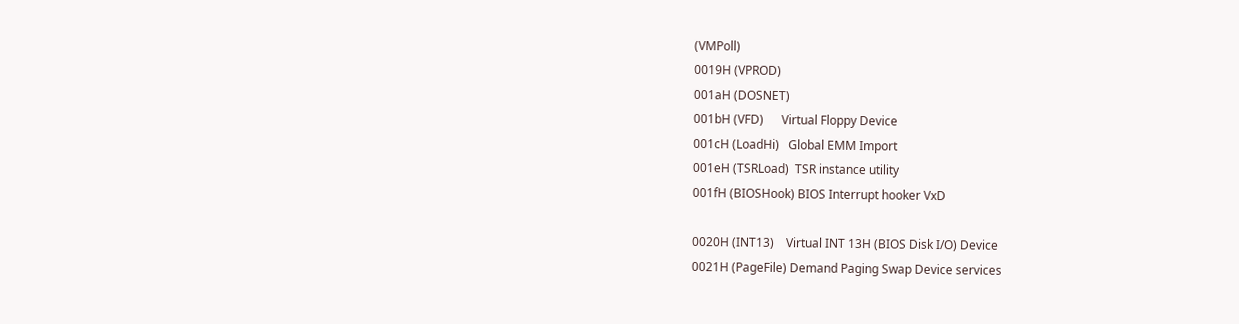(VMPoll)
0019H (VPROD)
001aH (DOSNET)
001bH (VFD)      Virtual Floppy Device
001cH (LoadHi)   Global EMM Import
001eH (TSRLoad)  TSR instance utility
001fH (BIOSHook) BIOS Interrupt hooker VxD

0020H (INT13)    Virtual INT 13H (BIOS Disk I/O) Device
0021H (PageFile) Demand Paging Swap Device services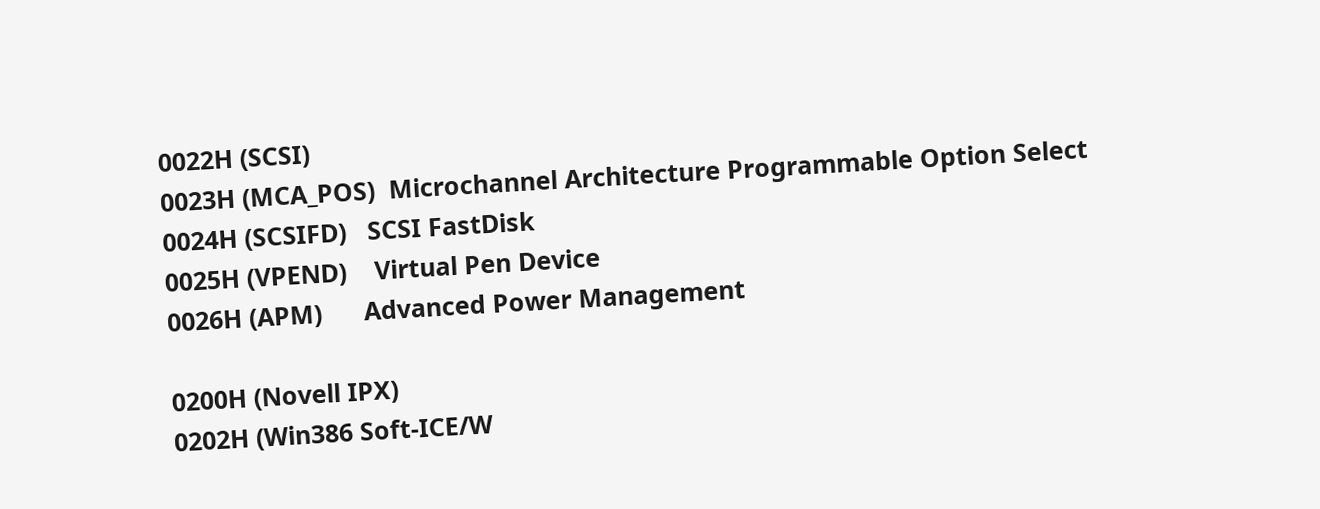0022H (SCSI)
0023H (MCA_POS)  Microchannel Architecture Programmable Option Select
0024H (SCSIFD)   SCSI FastDisk
0025H (VPEND)    Virtual Pen Device
0026H (APM)      Advanced Power Management

0200H (Novell IPX)
0202H (Win386 Soft-ICE/W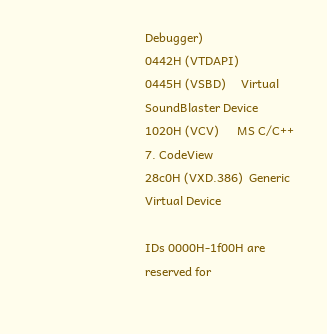Debugger)
0442H (VTDAPI)
0445H (VSBD)     Virtual SoundBlaster Device
1020H (VCV)      MS C/C++ 7. CodeView
28c0H (VXD.386)  Generic Virtual Device

IDs 0000H-1f00H are reserved for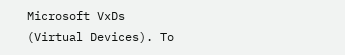Microsoft VxDs (Virtual Devices). To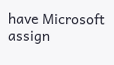have Microsoft assign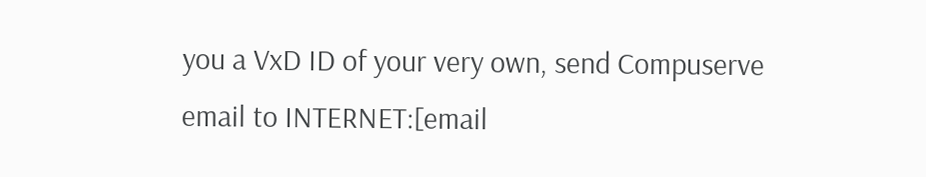you a VxD ID of your very own, send Compuserve
email to INTERNET:[email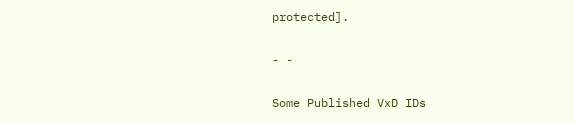protected].

- -

Some Published VxD IDs